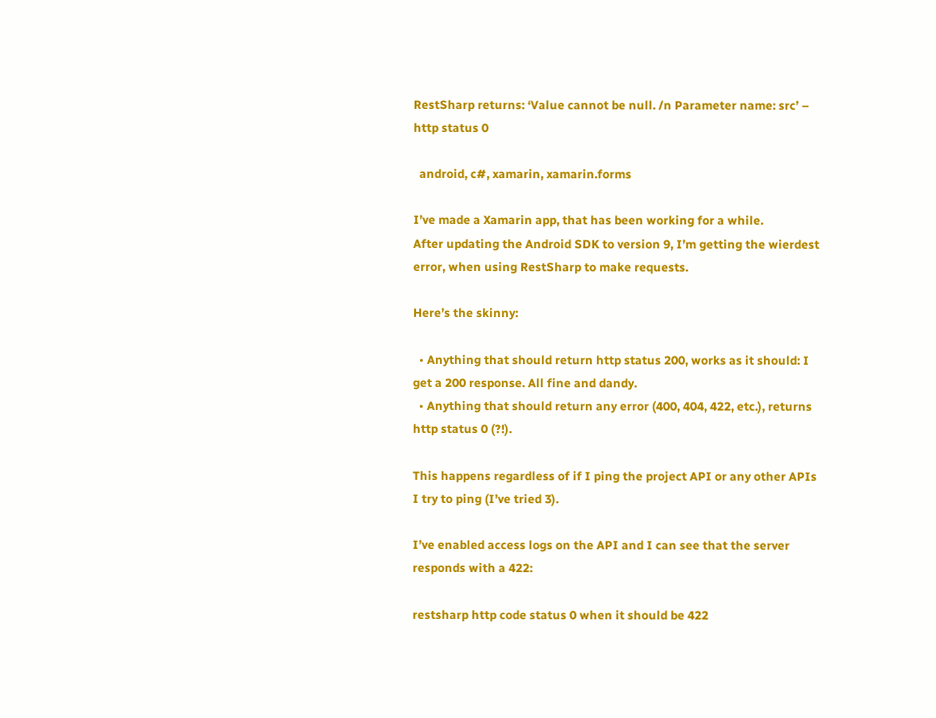RestSharp returns: ‘Value cannot be null. /n Parameter name: src’ – http status 0

  android, c#, xamarin, xamarin.forms

I’ve made a Xamarin app, that has been working for a while.
After updating the Android SDK to version 9, I’m getting the wierdest error, when using RestSharp to make requests.

Here’s the skinny:

  • Anything that should return http status 200, works as it should: I get a 200 response. All fine and dandy.
  • Anything that should return any error (400, 404, 422, etc.), returns http status 0 (?!).

This happens regardless of if I ping the project API or any other APIs I try to ping (I’ve tried 3).

I’ve enabled access logs on the API and I can see that the server responds with a 422:

restsharp http code status 0 when it should be 422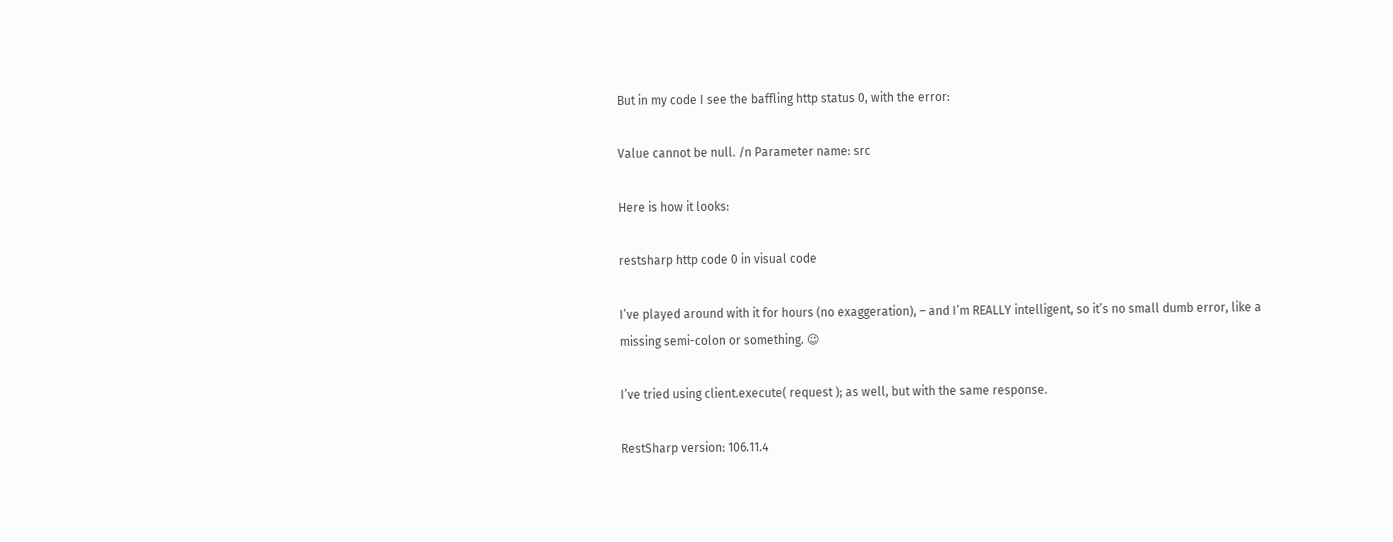But in my code I see the baffling http status 0, with the error:

Value cannot be null. /n Parameter name: src

Here is how it looks:

restsharp http code 0 in visual code

I’ve played around with it for hours (no exaggeration), – and I’m REALLY intelligent, so it’s no small dumb error, like a missing semi-colon or something. 😉

I’ve tried using client.execute( request ); as well, but with the same response.

RestSharp version: 106.11.4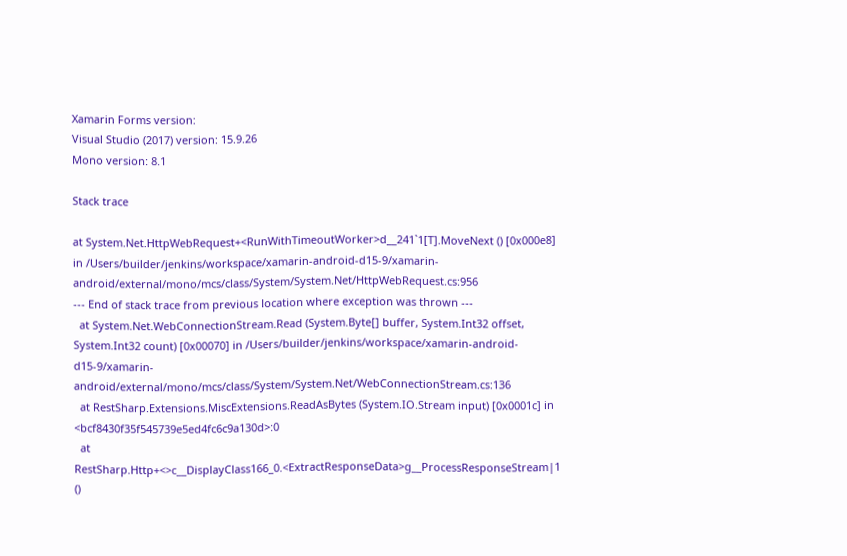Xamarin Forms version:
Visual Studio (2017) version: 15.9.26
Mono version: 8.1

Stack trace

at System.Net.HttpWebRequest+<RunWithTimeoutWorker>d__241`1[T].MoveNext () [0x000e8] in /Users/builder/jenkins/workspace/xamarin-android-d15-9/xamarin-android/external/mono/mcs/class/System/System.Net/HttpWebRequest.cs:956
--- End of stack trace from previous location where exception was thrown ---
  at System.Net.WebConnectionStream.Read (System.Byte[] buffer, System.Int32 offset, System.Int32 count) [0x00070] in /Users/builder/jenkins/workspace/xamarin-android-d15-9/xamarin-android/external/mono/mcs/class/System/System.Net/WebConnectionStream.cs:136
  at RestSharp.Extensions.MiscExtensions.ReadAsBytes (System.IO.Stream input) [0x0001c] in <bcf8430f35f545739e5ed4fc6c9a130d>:0
  at RestSharp.Http+<>c__DisplayClass166_0.<ExtractResponseData>g__ProcessResponseStream|1 ()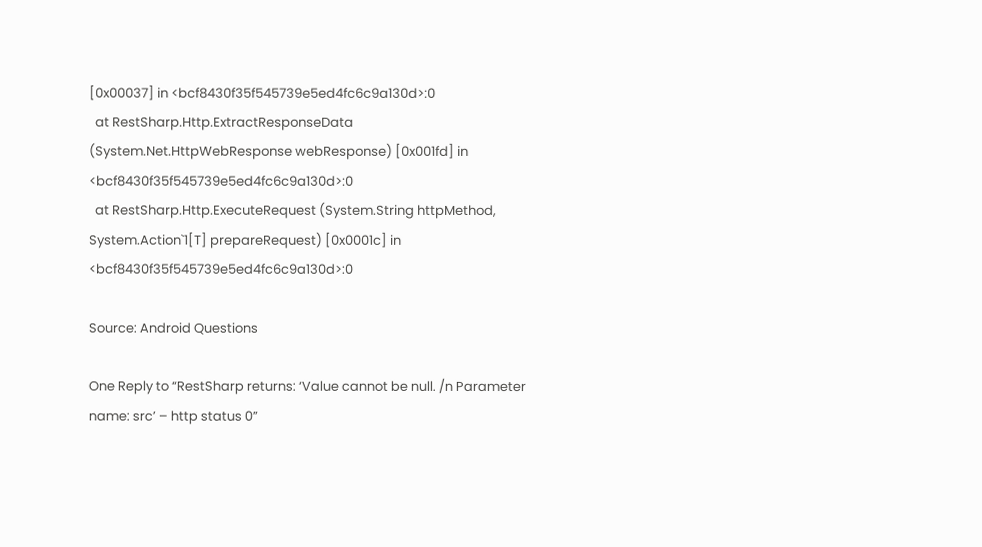[0x00037] in <bcf8430f35f545739e5ed4fc6c9a130d>:0
  at RestSharp.Http.ExtractResponseData (System.Net.HttpWebResponse webResponse) [0x001fd] in <bcf8430f35f545739e5ed4fc6c9a130d>:0
  at RestSharp.Http.ExecuteRequest (System.String httpMethod, System.Action`1[T] prepareRequest) [0x0001c] in <bcf8430f35f545739e5ed4fc6c9a130d>:0

Source: Android Questions

One Reply to “RestSharp returns: ‘Value cannot be null. /n Parameter name: src’ – http status 0”